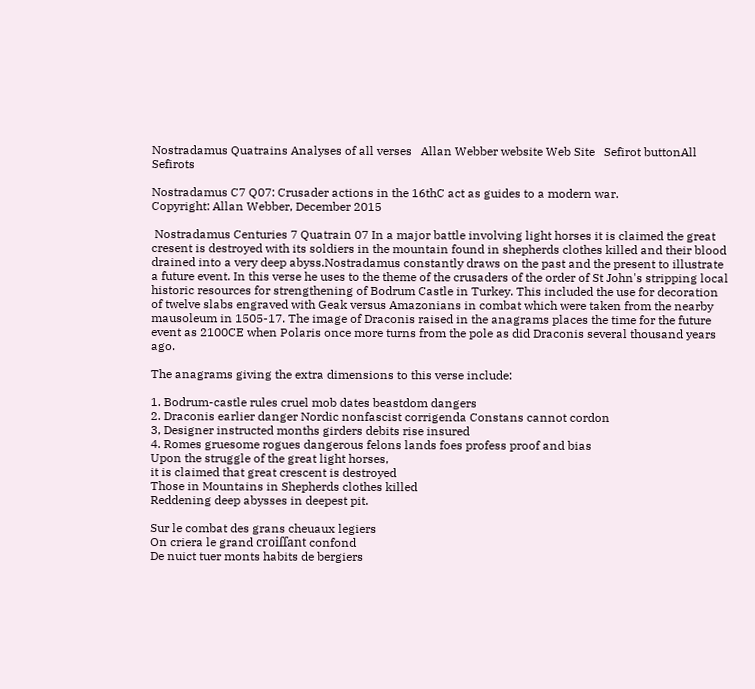Nostradamus Quatrains Analyses of all verses   Allan Webber website Web Site   Sefirot buttonAll Sefirots

Nostradamus C7 Q07: Crusader actions in the 16thC act as guides to a modern war.
Copyright: Allan Webber, December 2015

 Nostradamus Centuries 7 Quatrain 07 In a major battle involving light horses it is claimed the great cresent is destroyed with its soldiers in the mountain found in shepherds clothes killed and their blood drained into a very deep abyss.Nostradamus constantly draws on the past and the present to illustrate a future event. In this verse he uses to the theme of the crusaders of the order of St John's stripping local historic resources for strengthening of Bodrum Castle in Turkey. This included the use for decoration of twelve slabs engraved with Geak versus Amazonians in combat which were taken from the nearby mausoleum in 1505-17. The image of Draconis raised in the anagrams places the time for the future event as 2100CE when Polaris once more turns from the pole as did Draconis several thousand years ago.

The anagrams giving the extra dimensions to this verse include:

1. Bodrum-castle rules cruel mob dates beastdom dangers
2. Draconis earlier danger Nordic nonfascist corrigenda Constans cannot cordon
3, Designer instructed months girders debits rise insured
4. Romes gruesome rogues dangerous felons lands foes profess proof and bias
Upon the struggle of the great light horses,
it is claimed that great crescent is destroyed
Those in Mountains in Shepherds clothes killed
Reddening deep abysses in deepest pit.

Sur le combat des grans cheuaux legiers
On criera le grand croiſſant confond
De nuict tuer monts habits de bergiers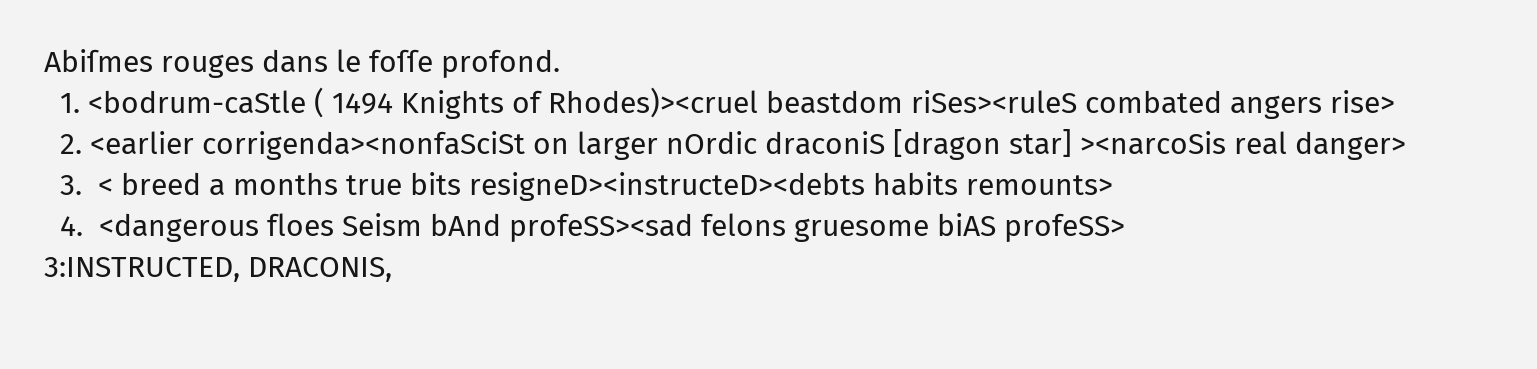Abiſmes rouges dans le foſſe profond.
  1. <bodrum-caStle ( 1494 Knights of Rhodes)><cruel beastdom riSes><ruleS combated angers rise>
  2. <earlier corrigenda><nonfaSciSt on larger nOrdic draconiS [dragon star] ><narcoSis real danger>
  3.  < breed a months true bits resigneD><instructeD><debts habits remounts>
  4.  <dangerous floes Seism bAnd profeSS><sad felons gruesome biAS profeSS>
3:INSTRUCTED, DRACONIS,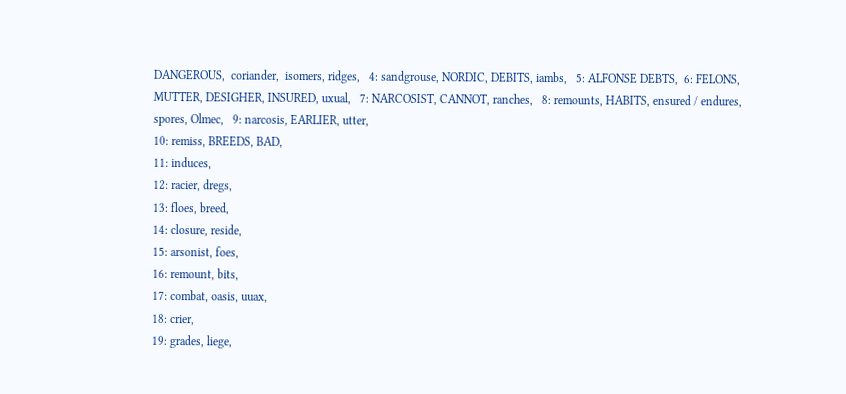DANGEROUS,  coriander,  isomers, ridges,   4: sandgrouse, NORDIC, DEBITS, iambs,   5: ALFONSE DEBTS,  6: FELONS, MUTTER, DESIGHER, INSURED, uxual,   7: NARCOSIST, CANNOT, ranches,   8: remounts, HABITS, ensured / endures, spores, Olmec,   9: narcosis, EARLIER, utter,
10: remiss, BREEDS, BAD,
11: induces,
12: racier, dregs,
13: floes, breed,
14: closure, reside,
15: arsonist, foes,
16: remount, bits,
17: combat, oasis, uuax,
18: crier,
19: grades, liege,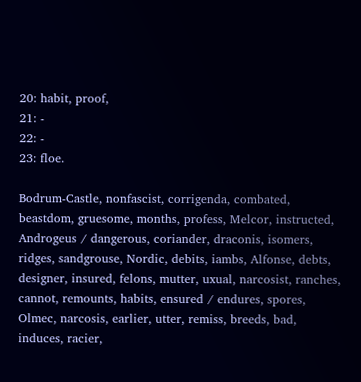20: habit, proof,
21: -
22: -
23: floe.

Bodrum-Castle, nonfascist, corrigenda, combated, beastdom, gruesome, months, profess, Melcor, instructed, Androgeus / dangerous, coriander, draconis, isomers, ridges, sandgrouse, Nordic, debits, iambs, Alfonse, debts, designer, insured, felons, mutter, uxual, narcosist, ranches, cannot, remounts, habits, ensured / endures, spores, Olmec, narcosis, earlier, utter, remiss, breeds, bad, induces, racier,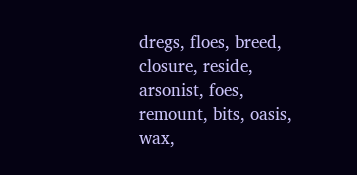dregs, floes, breed, closure, reside, arsonist, foes, remount, bits, oasis, wax,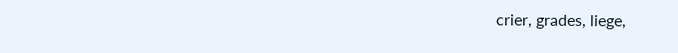crier, grades, liege,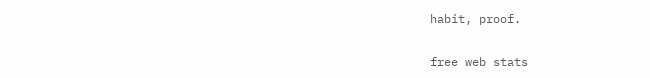habit, proof.

free web stats